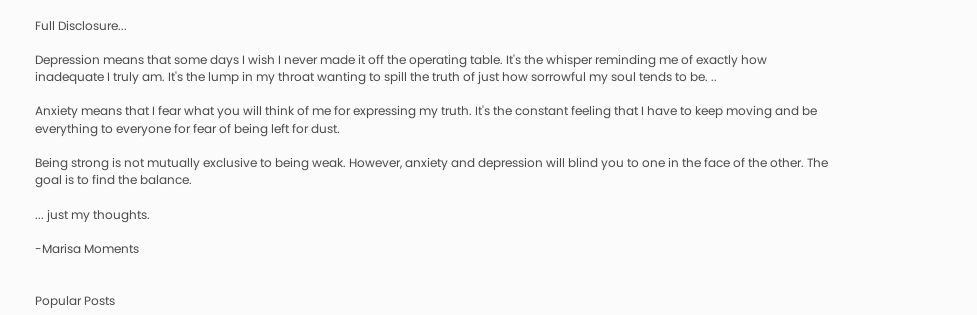Full Disclosure...

Depression means that some days I wish I never made it off the operating table. It's the whisper reminding me of exactly how inadequate I truly am. It's the lump in my throat wanting to spill the truth of just how sorrowful my soul tends to be. ..

Anxiety means that I fear what you will think of me for expressing my truth. It's the constant feeling that I have to keep moving and be everything to everyone for fear of being left for dust.

Being strong is not mutually exclusive to being weak. However, anxiety and depression will blind you to one in the face of the other. The goal is to find the balance.

... just my thoughts.

-Marisa Moments


Popular Posts